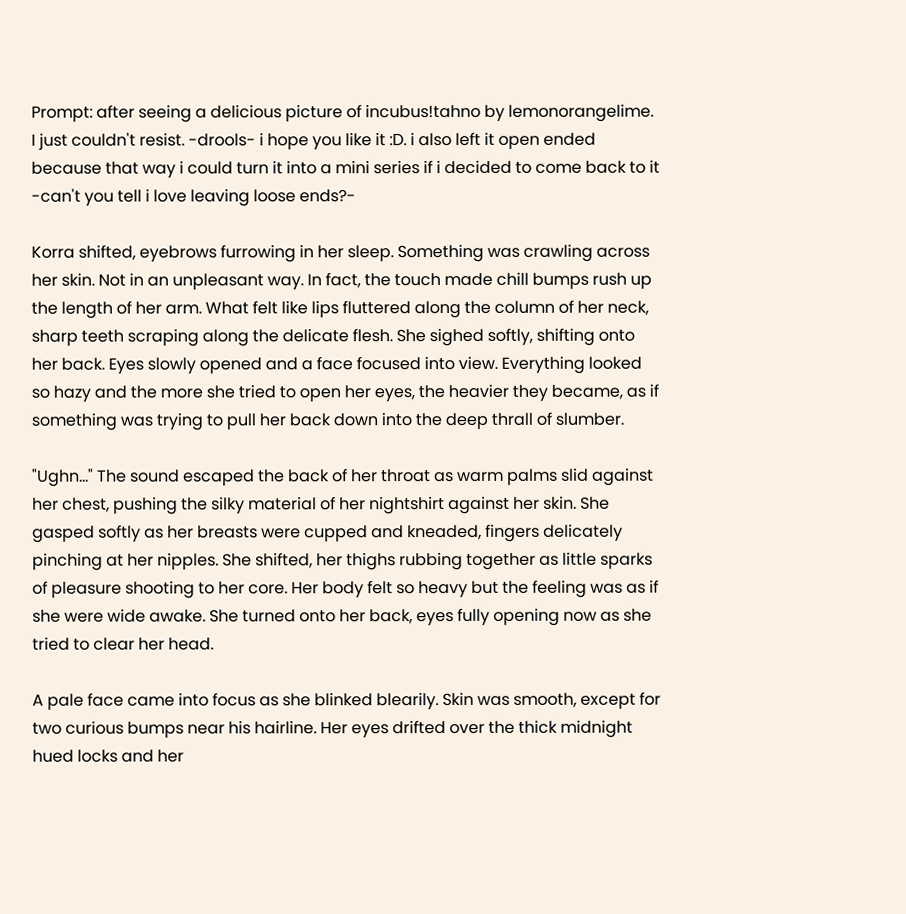Prompt: after seeing a delicious picture of incubus!tahno by lemonorangelime. I just couldn't resist. -drools- i hope you like it :D. i also left it open ended because that way i could turn it into a mini series if i decided to come back to it -can't you tell i love leaving loose ends?-

Korra shifted, eyebrows furrowing in her sleep. Something was crawling across her skin. Not in an unpleasant way. In fact, the touch made chill bumps rush up the length of her arm. What felt like lips fluttered along the column of her neck, sharp teeth scraping along the delicate flesh. She sighed softly, shifting onto her back. Eyes slowly opened and a face focused into view. Everything looked so hazy and the more she tried to open her eyes, the heavier they became, as if something was trying to pull her back down into the deep thrall of slumber.

"Ughn…" The sound escaped the back of her throat as warm palms slid against her chest, pushing the silky material of her nightshirt against her skin. She gasped softly as her breasts were cupped and kneaded, fingers delicately pinching at her nipples. She shifted, her thighs rubbing together as little sparks of pleasure shooting to her core. Her body felt so heavy but the feeling was as if she were wide awake. She turned onto her back, eyes fully opening now as she tried to clear her head.

A pale face came into focus as she blinked blearily. Skin was smooth, except for two curious bumps near his hairline. Her eyes drifted over the thick midnight hued locks and her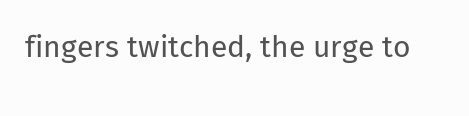fingers twitched, the urge to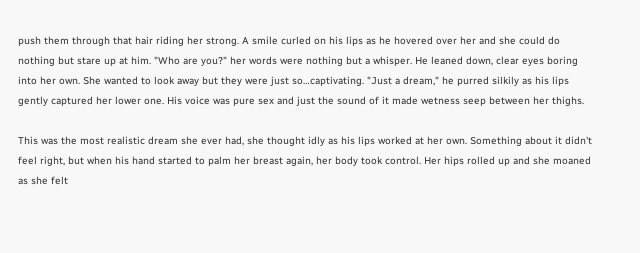push them through that hair riding her strong. A smile curled on his lips as he hovered over her and she could do nothing but stare up at him. "Who are you?" her words were nothing but a whisper. He leaned down, clear eyes boring into her own. She wanted to look away but they were just so…captivating. "Just a dream," he purred silkily as his lips gently captured her lower one. His voice was pure sex and just the sound of it made wetness seep between her thighs.

This was the most realistic dream she ever had, she thought idly as his lips worked at her own. Something about it didn't feel right, but when his hand started to palm her breast again, her body took control. Her hips rolled up and she moaned as she felt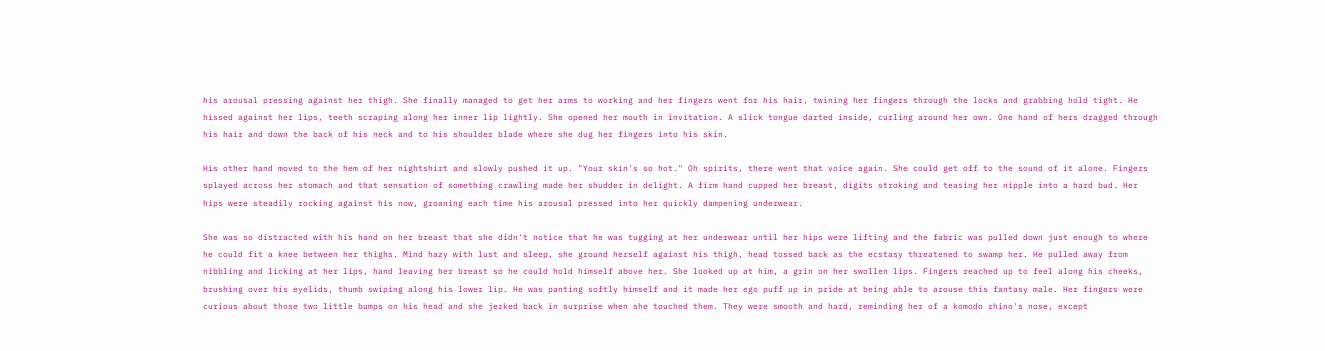his arousal pressing against her thigh. She finally managed to get her arms to working and her fingers went for his hair, twining her fingers through the locks and grabbing hold tight. He hissed against her lips, teeth scraping along her inner lip lightly. She opened her mouth in invitation. A slick tongue darted inside, curling around her own. One hand of hers dragged through his hair and down the back of his neck and to his shoulder blade where she dug her fingers into his skin.

His other hand moved to the hem of her nightshirt and slowly pushed it up. "Your skin's so hot." Oh spirits, there went that voice again. She could get off to the sound of it alone. Fingers splayed across her stomach and that sensation of something crawling made her shudder in delight. A firm hand cupped her breast, digits stroking and teasing her nipple into a hard bud. Her hips were steadily rocking against his now, groaning each time his arousal pressed into her quickly dampening underwear.

She was so distracted with his hand on her breast that she didn't notice that he was tugging at her underwear until her hips were lifting and the fabric was pulled down just enough to where he could fit a knee between her thighs. Mind hazy with lust and sleep, she ground herself against his thigh, head tossed back as the ecstasy threatened to swamp her. He pulled away from nibbling and licking at her lips, hand leaving her breast so he could hold himself above her. She looked up at him, a grin on her swollen lips. Fingers reached up to feel along his cheeks, brushing over his eyelids, thumb swiping along his lower lip. He was panting softly himself and it made her ego puff up in pride at being able to arouse this fantasy male. Her fingers were curious about those two little bumps on his head and she jerked back in surprise when she touched them. They were smooth and hard, reminding her of a komodo rhino's nose, except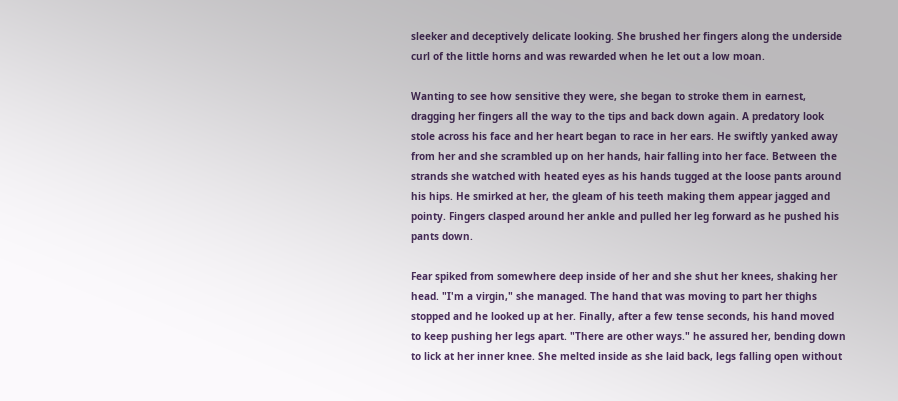sleeker and deceptively delicate looking. She brushed her fingers along the underside curl of the little horns and was rewarded when he let out a low moan.

Wanting to see how sensitive they were, she began to stroke them in earnest, dragging her fingers all the way to the tips and back down again. A predatory look stole across his face and her heart began to race in her ears. He swiftly yanked away from her and she scrambled up on her hands, hair falling into her face. Between the strands she watched with heated eyes as his hands tugged at the loose pants around his hips. He smirked at her, the gleam of his teeth making them appear jagged and pointy. Fingers clasped around her ankle and pulled her leg forward as he pushed his pants down.

Fear spiked from somewhere deep inside of her and she shut her knees, shaking her head. "I'm a virgin," she managed. The hand that was moving to part her thighs stopped and he looked up at her. Finally, after a few tense seconds, his hand moved to keep pushing her legs apart. "There are other ways." he assured her, bending down to lick at her inner knee. She melted inside as she laid back, legs falling open without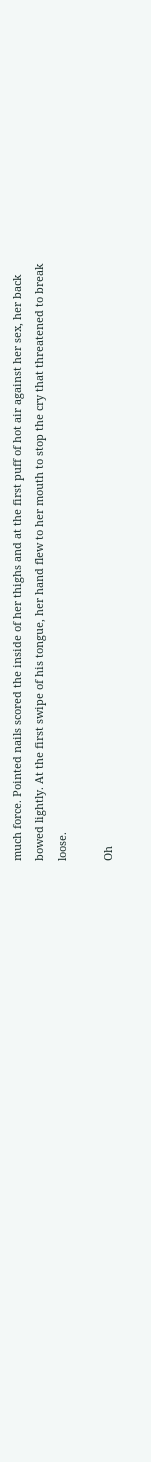much force. Pointed nails scored the inside of her thighs and at the first puff of hot air against her sex, her back bowed lightly. At the first swipe of his tongue, her hand flew to her mouth to stop the cry that threatened to break loose.

Oh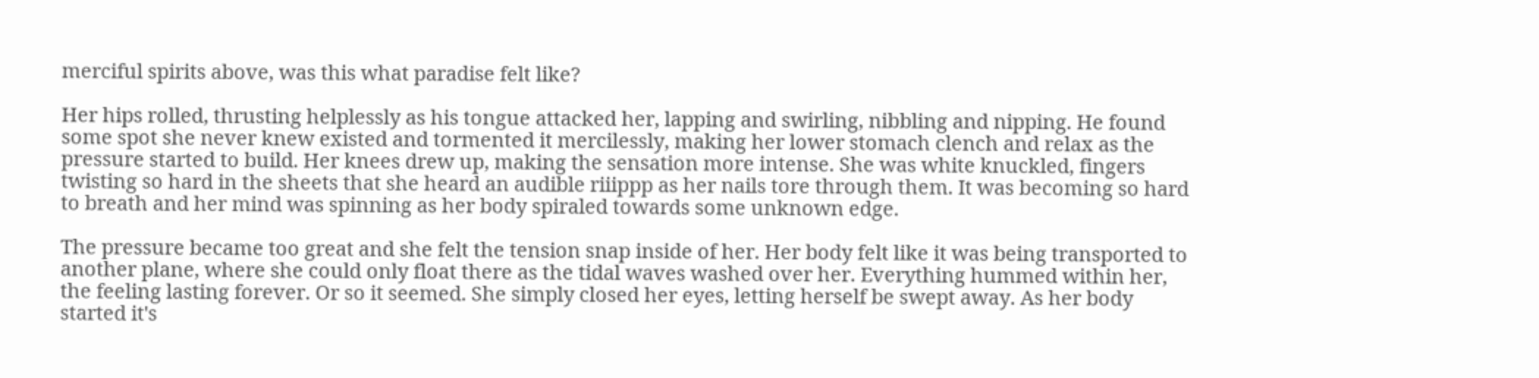merciful spirits above, was this what paradise felt like?

Her hips rolled, thrusting helplessly as his tongue attacked her, lapping and swirling, nibbling and nipping. He found some spot she never knew existed and tormented it mercilessly, making her lower stomach clench and relax as the pressure started to build. Her knees drew up, making the sensation more intense. She was white knuckled, fingers twisting so hard in the sheets that she heard an audible riiippp as her nails tore through them. It was becoming so hard to breath and her mind was spinning as her body spiraled towards some unknown edge.

The pressure became too great and she felt the tension snap inside of her. Her body felt like it was being transported to another plane, where she could only float there as the tidal waves washed over her. Everything hummed within her, the feeling lasting forever. Or so it seemed. She simply closed her eyes, letting herself be swept away. As her body started it's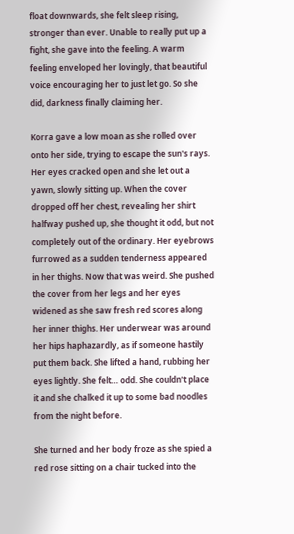float downwards, she felt sleep rising, stronger than ever. Unable to really put up a fight, she gave into the feeling. A warm feeling enveloped her lovingly, that beautiful voice encouraging her to just let go. So she did, darkness finally claiming her.

Korra gave a low moan as she rolled over onto her side, trying to escape the sun's rays. Her eyes cracked open and she let out a yawn, slowly sitting up. When the cover dropped off her chest, revealing her shirt halfway pushed up, she thought it odd, but not completely out of the ordinary. Her eyebrows furrowed as a sudden tenderness appeared in her thighs. Now that was weird. She pushed the cover from her legs and her eyes widened as she saw fresh red scores along her inner thighs. Her underwear was around her hips haphazardly, as if someone hastily put them back. She lifted a hand, rubbing her eyes lightly. She felt… odd. She couldn't place it and she chalked it up to some bad noodles from the night before.

She turned and her body froze as she spied a red rose sitting on a chair tucked into the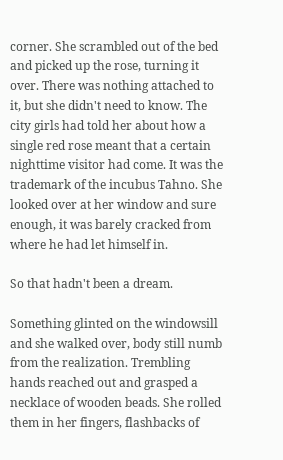corner. She scrambled out of the bed and picked up the rose, turning it over. There was nothing attached to it, but she didn't need to know. The city girls had told her about how a single red rose meant that a certain nighttime visitor had come. It was the trademark of the incubus Tahno. She looked over at her window and sure enough, it was barely cracked from where he had let himself in.

So that hadn't been a dream.

Something glinted on the windowsill and she walked over, body still numb from the realization. Trembling hands reached out and grasped a necklace of wooden beads. She rolled them in her fingers, flashbacks of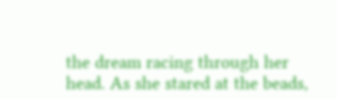the dream racing through her head. As she stared at the beads,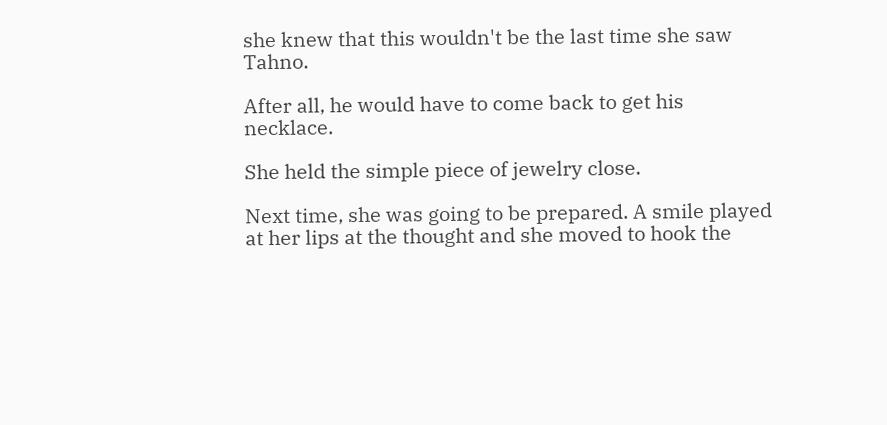she knew that this wouldn't be the last time she saw Tahno.

After all, he would have to come back to get his necklace.

She held the simple piece of jewelry close.

Next time, she was going to be prepared. A smile played at her lips at the thought and she moved to hook the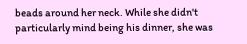beads around her neck. While she didn't particularly mind being his dinner, she was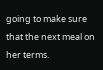going to make sure that the next meal on her terms.